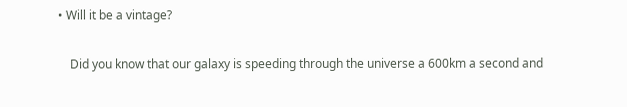• Will it be a vintage?

    Did you know that our galaxy is speeding through the universe a 600km a second and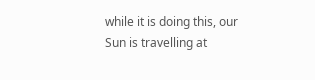while it is doing this, our Sun is travelling at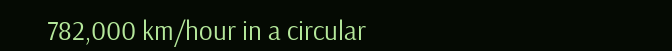782,000 km/hour in a circular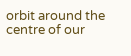orbit around the centre of our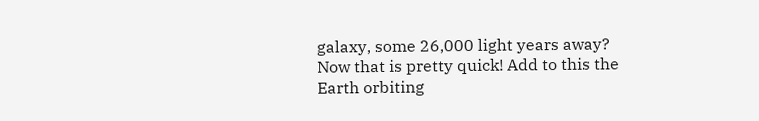galaxy, some 26,000 light years away? Now that is pretty quick! Add to this the Earth orbiting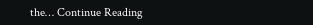the… Continue Reading